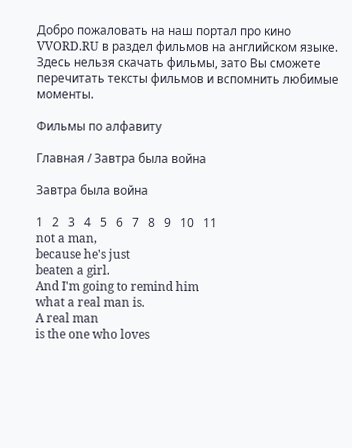Добро пожаловать на наш портал про кино VVORD.RU в раздел фильмов на английском языке. Здесь нельзя скачать фильмы, зато Вы сможете перечитать тексты фильмов и вспомнить любимые моменты.

Фильмы по алфавиту

Главная / Завтра была война

Завтра была война

1   2   3   4   5   6   7   8   9   10   11
not a man,
because he's just
beaten a girl.
And I'm going to remind him
what a real man is.
A real man
is the one who loves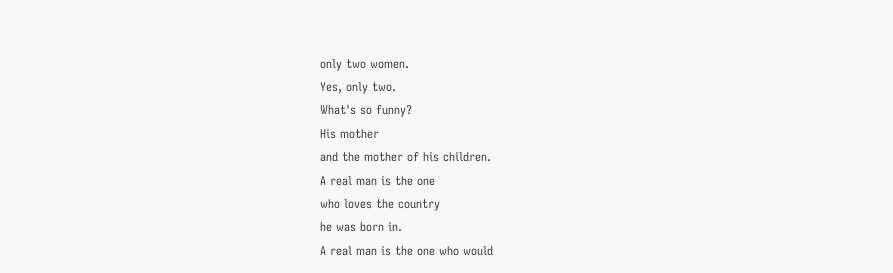only two women.
Yes, only two.
What's so funny?
His mother
and the mother of his children.
A real man is the one
who loves the country
he was born in.
A real man is the one who would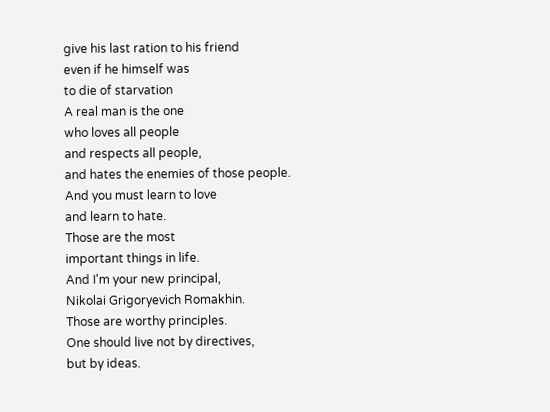give his last ration to his friend
even if he himself was
to die of starvation
A real man is the one
who loves all people
and respects all people,
and hates the enemies of those people.
And you must learn to love
and learn to hate.
Those are the most
important things in life.
And I'm your new principal,
Nikolai Grigoryevich Romakhin.
Those are worthy principles.
One should live not by directives,
but by ideas.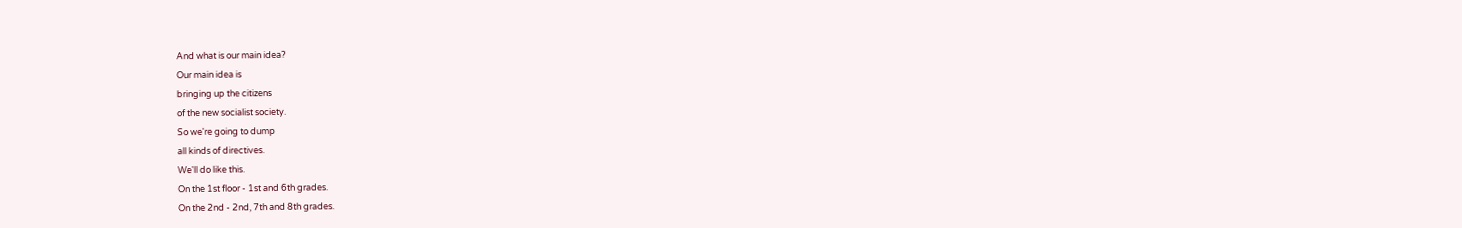And what is our main idea?
Our main idea is
bringing up the citizens
of the new socialist society.
So we're going to dump
all kinds of directives.
We'll do like this.
On the 1st floor - 1st and 6th grades.
On the 2nd - 2nd, 7th and 8th grades.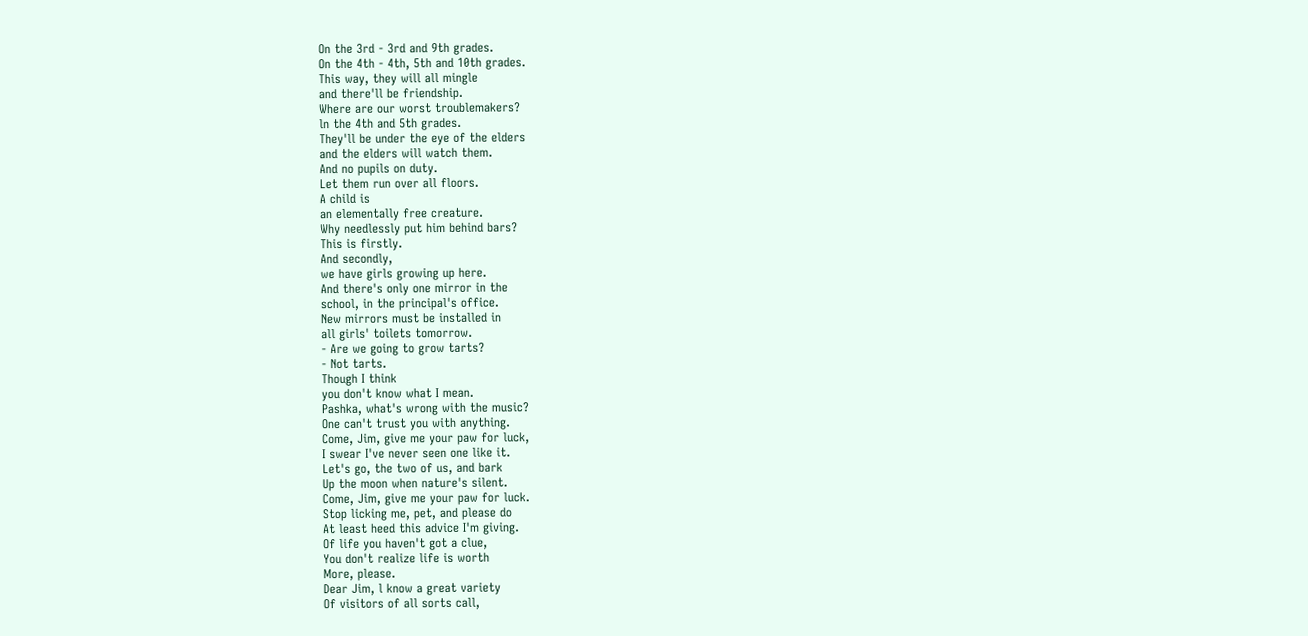On the 3rd - 3rd and 9th grades.
On the 4th - 4th, 5th and 10th grades.
This way, they will all mingle
and there'll be friendship.
Where are our worst troublemakers?
ln the 4th and 5th grades.
They'll be under the eye of the elders
and the elders will watch them.
And no pupils on duty.
Let them run over all floors.
A child is
an elementally free creature.
Why needlessly put him behind bars?
This is firstly.
And secondly,
we have girls growing up here.
And there's only one mirror in the
school, in the principal's office.
New mirrors must be installed in
all girls' toilets tomorrow.
- Are we going to grow tarts?
- Not tarts.
Though I think
you don't know what I mean.
Pashka, what's wrong with the music?
One can't trust you with anything.
Come, Jim, give me your paw for luck,
I swear I've never seen one like it.
Let's go, the two of us, and bark
Up the moon when nature's silent.
Come, Jim, give me your paw for luck.
Stop licking me, pet, and please do
At least heed this advice I'm giving.
Of life you haven't got a clue,
You don't realize life is worth
More, please.
Dear Jim, l know a great variety
Of visitors of all sorts call,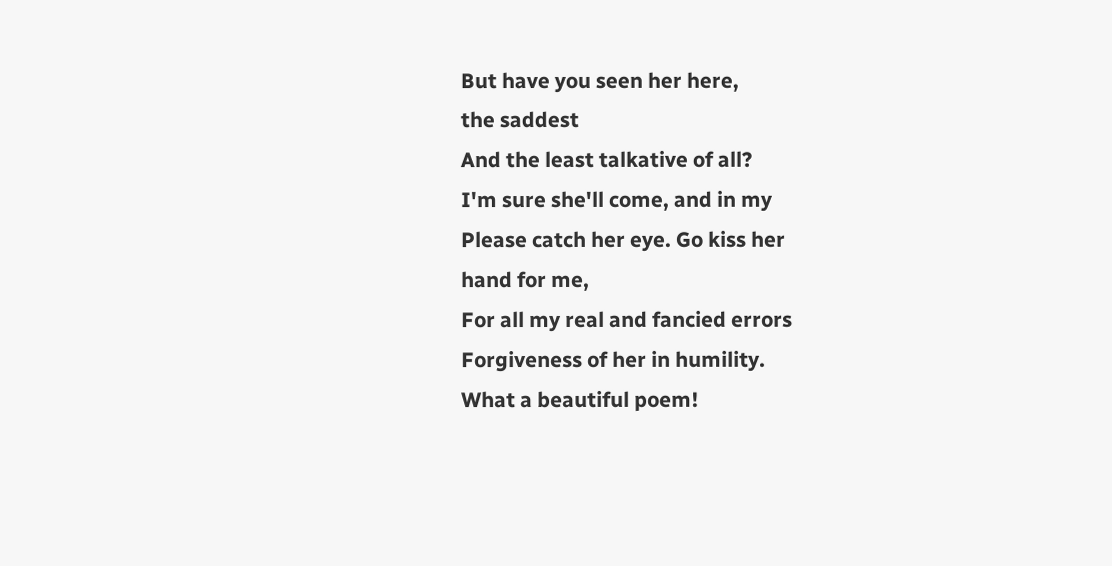But have you seen her here,
the saddest
And the least talkative of all?
I'm sure she'll come, and in my
Please catch her eye. Go kiss her
hand for me,
For all my real and fancied errors
Forgiveness of her in humility.
What a beautiful poem!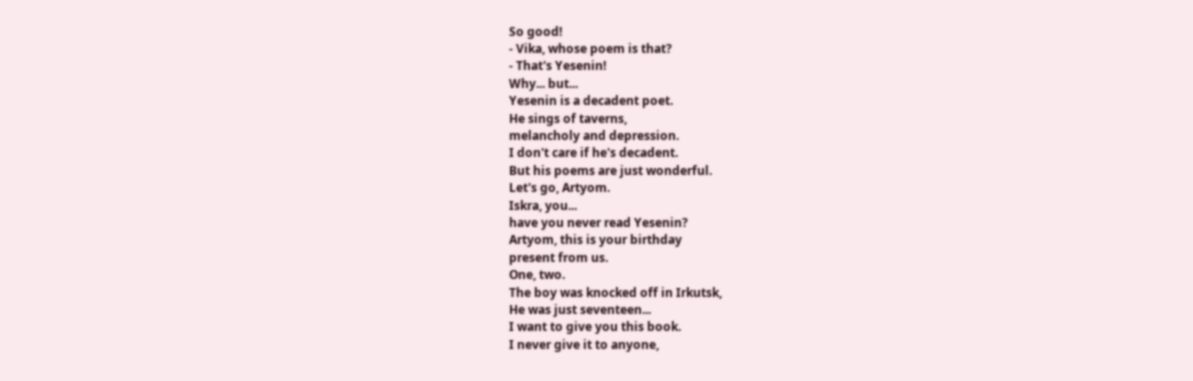So good!
- Vika, whose poem is that?
- That's Yesenin!
Why... but...
Yesenin is a decadent poet.
He sings of taverns,
melancholy and depression.
I don't care if he's decadent.
But his poems are just wonderful.
Let's go, Artyom.
Iskra, you...
have you never read Yesenin?
Artyom, this is your birthday
present from us.
One, two.
The boy was knocked off in Irkutsk,
He was just seventeen...
I want to give you this book.
I never give it to anyone,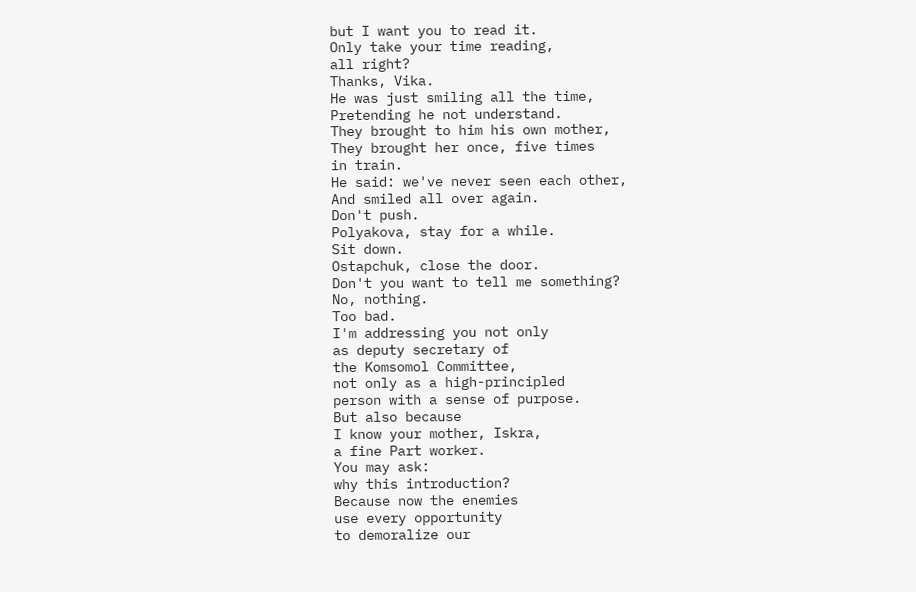but I want you to read it.
Only take your time reading,
all right?
Thanks, Vika.
He was just smiling all the time,
Pretending he not understand.
They brought to him his own mother,
They brought her once, five times
in train.
He said: we've never seen each other,
And smiled all over again.
Don't push.
Polyakova, stay for a while.
Sit down.
Ostapchuk, close the door.
Don't you want to tell me something?
No, nothing.
Too bad.
I'm addressing you not only
as deputy secretary of
the Komsomol Committee,
not only as a high-principled
person with a sense of purpose.
But also because
I know your mother, Iskra,
a fine Part worker.
You may ask:
why this introduction?
Because now the enemies
use every opportunity
to demoralize our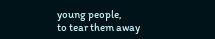young people,
to tear them away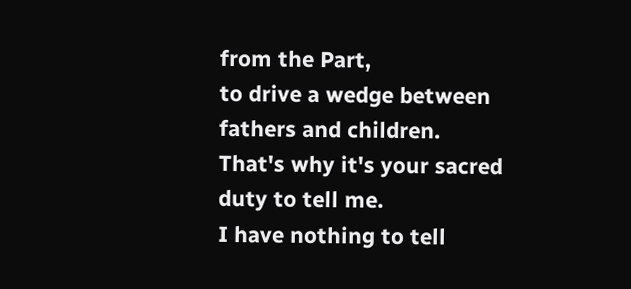from the Part,
to drive a wedge between
fathers and children.
That's why it's your sacred
duty to tell me.
I have nothing to tell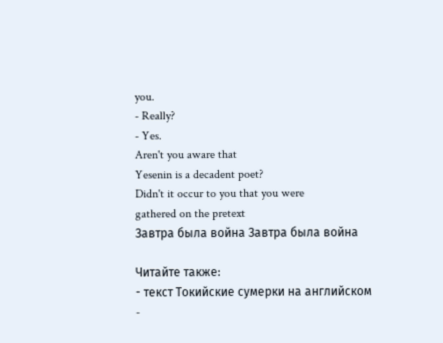you.
- Really?
- Yes.
Aren't you aware that
Yesenin is a decadent poet?
Didn't it occur to you that you were
gathered on the pretext
Завтра была война Завтра была война

Читайте также:
- текст Токийские сумерки на английском
-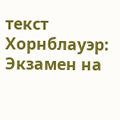текст Хорнблауэр: Экзамен на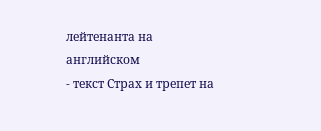лейтенанта на английском
- текст Страх и трепет на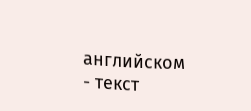английском
- текст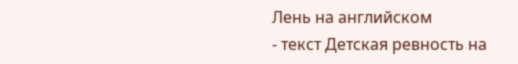Лень на английском
- текст Детская ревность на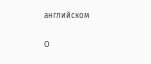английском

О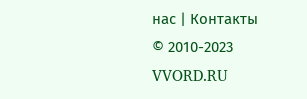нас | Контакты
© 2010-2023 VVORD.RU